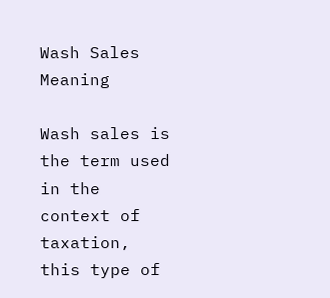Wash Sales Meaning

Wash sales is the term used in the context of taxation, this type of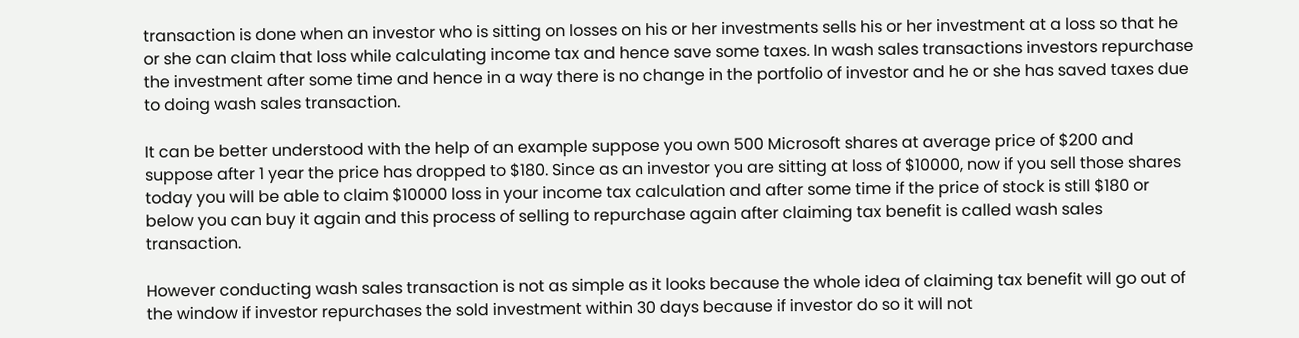transaction is done when an investor who is sitting on losses on his or her investments sells his or her investment at a loss so that he or she can claim that loss while calculating income tax and hence save some taxes. In wash sales transactions investors repurchase the investment after some time and hence in a way there is no change in the portfolio of investor and he or she has saved taxes due to doing wash sales transaction.

It can be better understood with the help of an example suppose you own 500 Microsoft shares at average price of $200 and suppose after 1 year the price has dropped to $180. Since as an investor you are sitting at loss of $10000, now if you sell those shares today you will be able to claim $10000 loss in your income tax calculation and after some time if the price of stock is still $180 or below you can buy it again and this process of selling to repurchase again after claiming tax benefit is called wash sales transaction.

However conducting wash sales transaction is not as simple as it looks because the whole idea of claiming tax benefit will go out of the window if investor repurchases the sold investment within 30 days because if investor do so it will not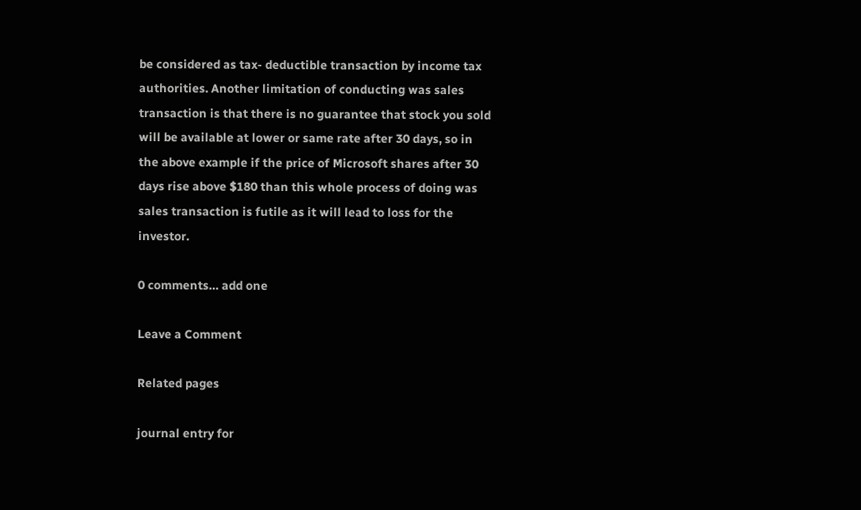be considered as tax- deductible transaction by income tax authorities. Another limitation of conducting was sales transaction is that there is no guarantee that stock you sold will be available at lower or same rate after 30 days, so in the above example if the price of Microsoft shares after 30 days rise above $180 than this whole process of doing was sales transaction is futile as it will lead to loss for the investor.

0 comments… add one

Leave a Comment

Related pages

journal entry for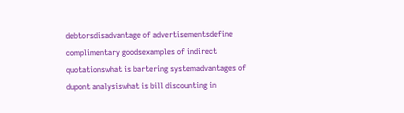debtorsdisadvantage of advertisementsdefine complimentary goodsexamples of indirect quotationswhat is bartering systemadvantages of dupont analysiswhat is bill discounting in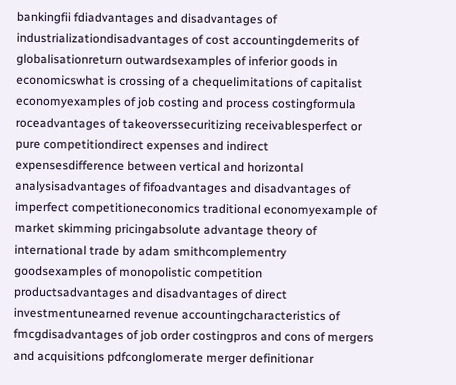bankingfii fdiadvantages and disadvantages of industrializationdisadvantages of cost accountingdemerits of globalisationreturn outwardsexamples of inferior goods in economicswhat is crossing of a chequelimitations of capitalist economyexamples of job costing and process costingformula roceadvantages of takeoverssecuritizing receivablesperfect or pure competitiondirect expenses and indirect expensesdifference between vertical and horizontal analysisadvantages of fifoadvantages and disadvantages of imperfect competitioneconomics traditional economyexample of market skimming pricingabsolute advantage theory of international trade by adam smithcomplementry goodsexamples of monopolistic competition productsadvantages and disadvantages of direct investmentunearned revenue accountingcharacteristics of fmcgdisadvantages of job order costingpros and cons of mergers and acquisitions pdfconglomerate merger definitionar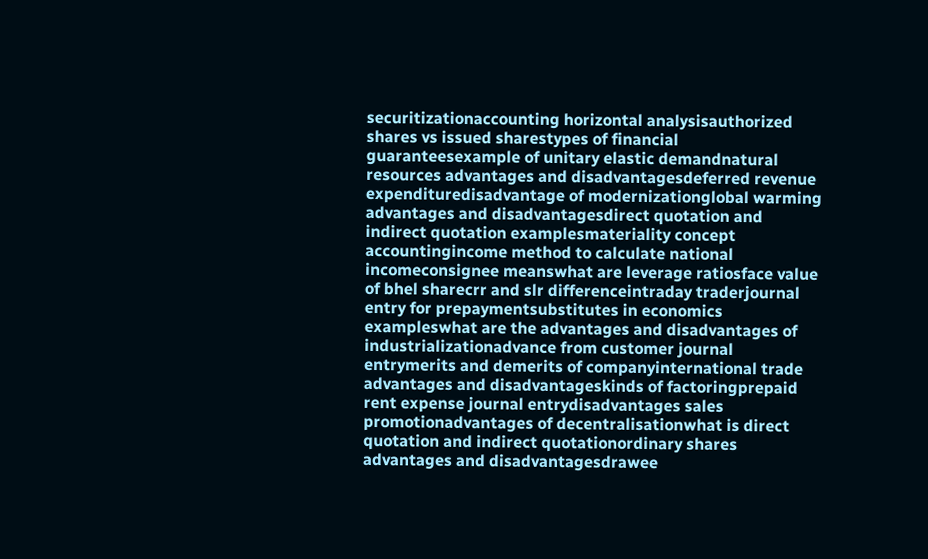securitizationaccounting horizontal analysisauthorized shares vs issued sharestypes of financial guaranteesexample of unitary elastic demandnatural resources advantages and disadvantagesdeferred revenue expendituredisadvantage of modernizationglobal warming advantages and disadvantagesdirect quotation and indirect quotation examplesmateriality concept accountingincome method to calculate national incomeconsignee meanswhat are leverage ratiosface value of bhel sharecrr and slr differenceintraday traderjournal entry for prepaymentsubstitutes in economics exampleswhat are the advantages and disadvantages of industrializationadvance from customer journal entrymerits and demerits of companyinternational trade advantages and disadvantageskinds of factoringprepaid rent expense journal entrydisadvantages sales promotionadvantages of decentralisationwhat is direct quotation and indirect quotationordinary shares advantages and disadvantagesdrawee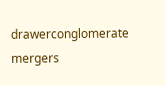drawerconglomerate mergers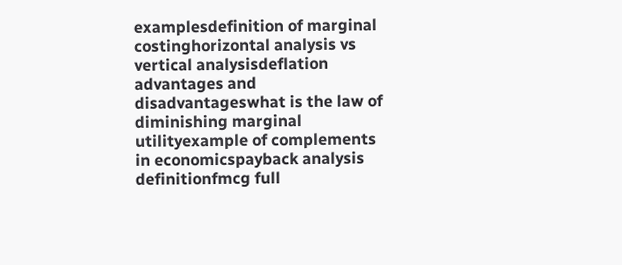examplesdefinition of marginal costinghorizontal analysis vs vertical analysisdeflation advantages and disadvantageswhat is the law of diminishing marginal utilityexample of complements in economicspayback analysis definitionfmcg full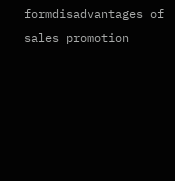formdisadvantages of sales promotion